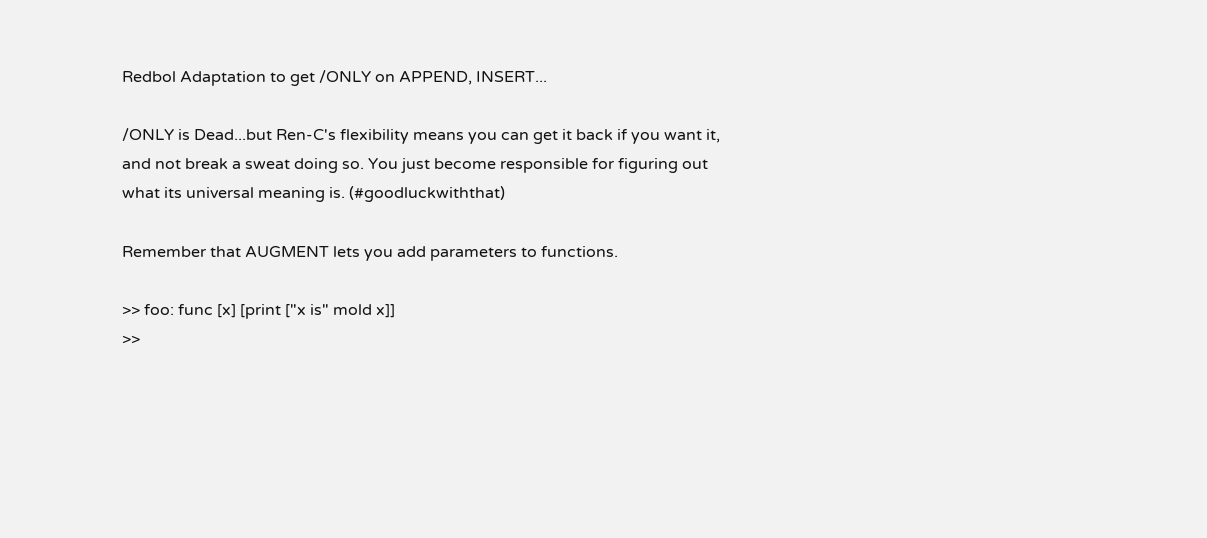Redbol Adaptation to get /ONLY on APPEND, INSERT...

/ONLY is Dead...but Ren-C's flexibility means you can get it back if you want it, and not break a sweat doing so. You just become responsible for figuring out what its universal meaning is. (#goodluckwiththat)

Remember that AUGMENT lets you add parameters to functions.

>> foo: func [x] [print ["x is" mold x]]
>>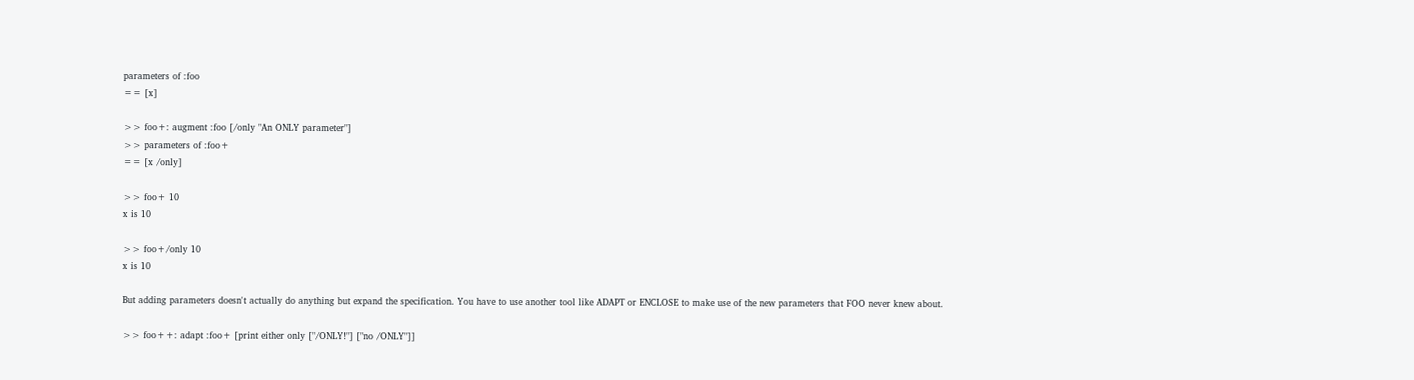parameters of :foo
== [x]

>> foo+: augment :foo [/only "An ONLY parameter"]
>> parameters of :foo+
== [x /only]

>> foo+ 10
x is 10

>> foo+/only 10
x is 10

But adding parameters doesn't actually do anything but expand the specification. You have to use another tool like ADAPT or ENCLOSE to make use of the new parameters that FOO never knew about.

>> foo++: adapt :foo+ [print either only ["/ONLY!"] ["no /ONLY"]]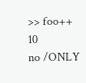>> foo++ 10
no /ONLY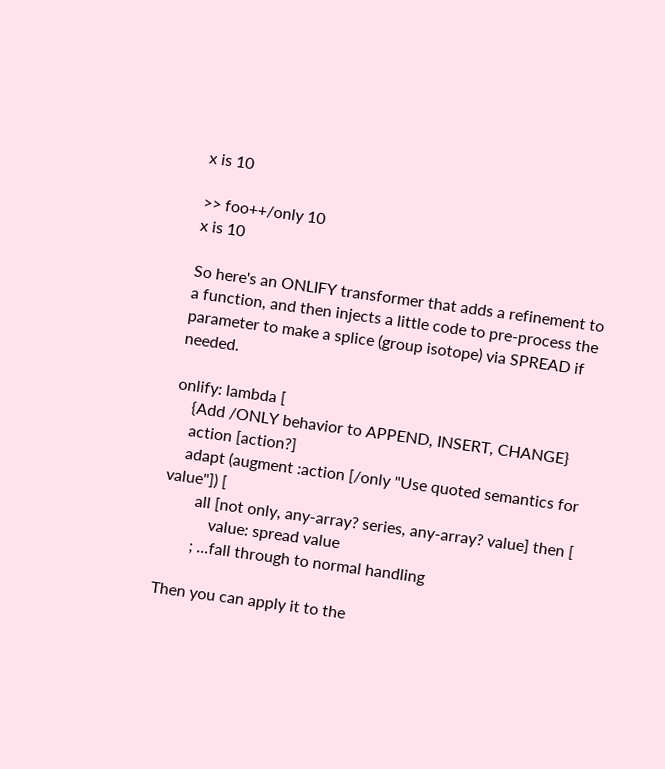x is 10

>> foo++/only 10
x is 10

So here's an ONLIFY transformer that adds a refinement to a function, and then injects a little code to pre-process the parameter to make a splice (group isotope) via SPREAD if needed.

onlify: lambda [
    {Add /ONLY behavior to APPEND, INSERT, CHANGE}
    action [action?]
    adapt (augment :action [/only "Use quoted semantics for value"]) [
        all [not only, any-array? series, any-array? value] then [
            value: spread value
        ; ...fall through to normal handling

Then you can apply it to the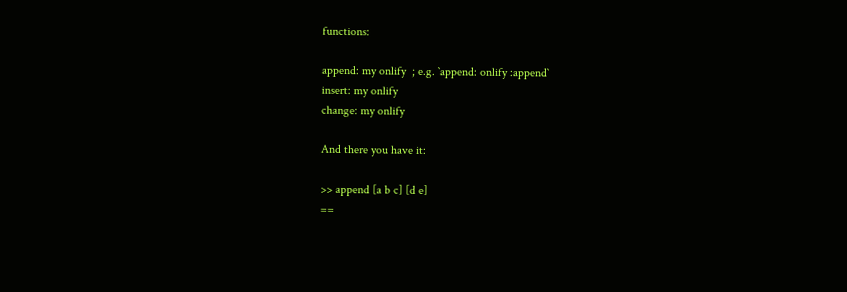functions:

append: my onlify  ; e.g. `append: onlify :append`
insert: my onlify
change: my onlify

And there you have it:

>> append [a b c] [d e]
==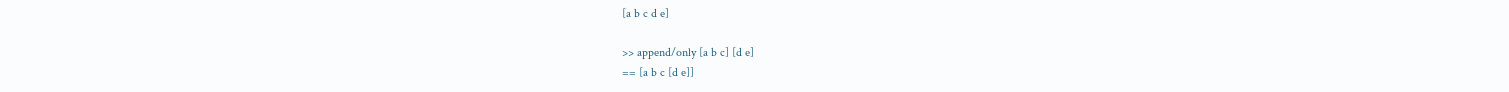[a b c d e]

>> append/only [a b c] [d e]
== [a b c [d e]]